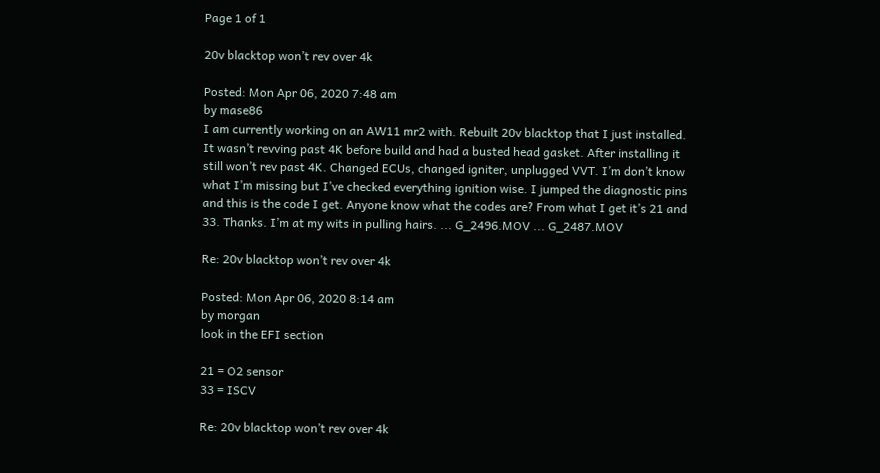Page 1 of 1

20v blacktop won’t rev over 4k

Posted: Mon Apr 06, 2020 7:48 am
by mase86
I am currently working on an AW11 mr2 with. Rebuilt 20v blacktop that I just installed. It wasn’t revving past 4K before build and had a busted head gasket. After installing it still won’t rev past 4K. Changed ECUs, changed igniter, unplugged VVT. I’m don’t know what I’m missing but I’ve checked everything ignition wise. I jumped the diagnostic pins and this is the code I get. Anyone know what the codes are? From what I get it’s 21 and 33. Thanks. I’m at my wits in pulling hairs. ... G_2496.MOV ... G_2487.MOV

Re: 20v blacktop won’t rev over 4k

Posted: Mon Apr 06, 2020 8:14 am
by morgan
look in the EFI section

21 = O2 sensor
33 = ISCV

Re: 20v blacktop won’t rev over 4k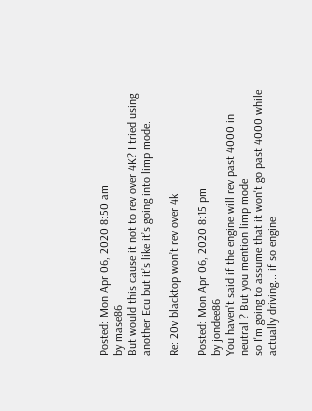Posted: Mon Apr 06, 2020 8:50 am
by mase86
But would this cause it not to rev over 4K? I tried using another Ecu but it’s like it’s going into limp mode.

Re: 20v blacktop won’t rev over 4k

Posted: Mon Apr 06, 2020 8:15 pm
by jondee86
You haven't said if the engine will rev past 4000 in neutral ? But you mention limp mode
so I'm going to assume that it won't go past 4000 while actually driving... if so engine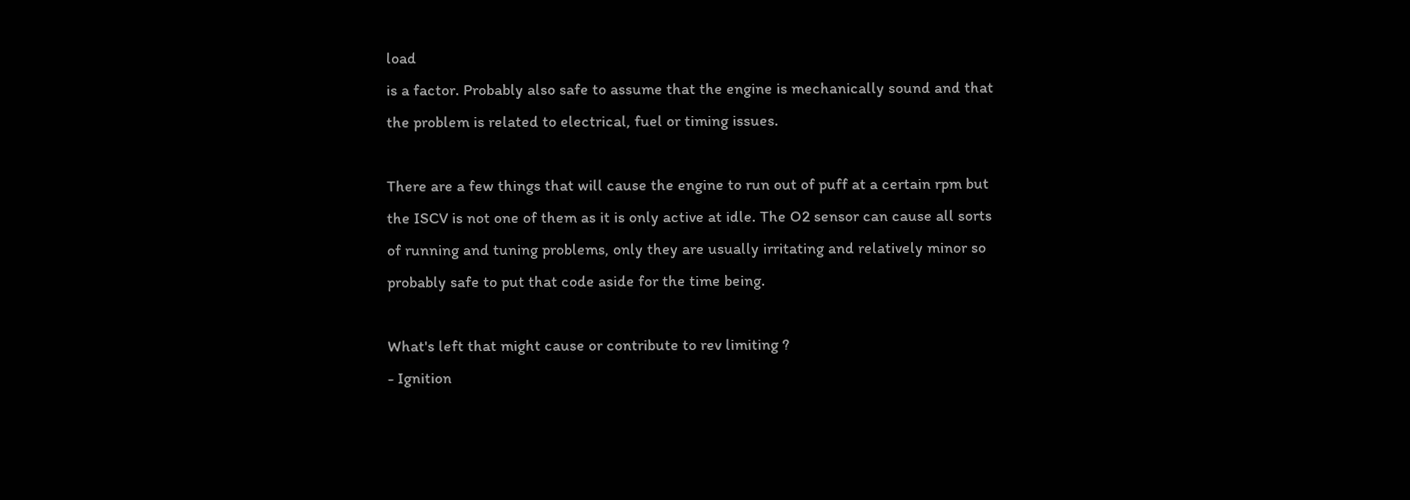load
is a factor. Probably also safe to assume that the engine is mechanically sound and that
the problem is related to electrical, fuel or timing issues.

There are a few things that will cause the engine to run out of puff at a certain rpm but
the ISCV is not one of them as it is only active at idle. The O2 sensor can cause all sorts
of running and tuning problems, only they are usually irritating and relatively minor so
probably safe to put that code aside for the time being.

What's left that might cause or contribute to rev limiting ?
- Ignition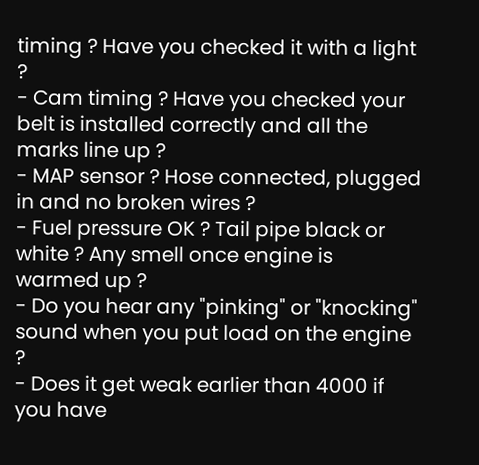timing ? Have you checked it with a light ?
- Cam timing ? Have you checked your belt is installed correctly and all the marks line up ?
- MAP sensor ? Hose connected, plugged in and no broken wires ?
- Fuel pressure OK ? Tail pipe black or white ? Any smell once engine is warmed up ?
- Do you hear any "pinking" or "knocking" sound when you put load on the engine ?
- Does it get weak earlier than 4000 if you have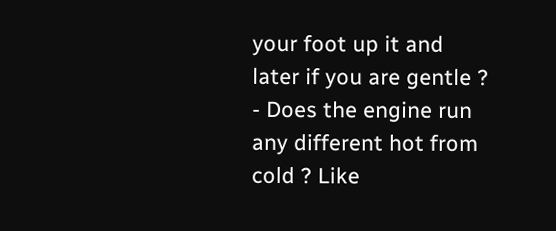your foot up it and later if you are gentle ?
- Does the engine run any different hot from cold ? Like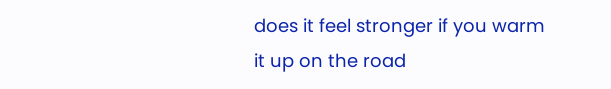does it feel stronger if you warm
it up on the road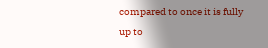compared to once it is fully up to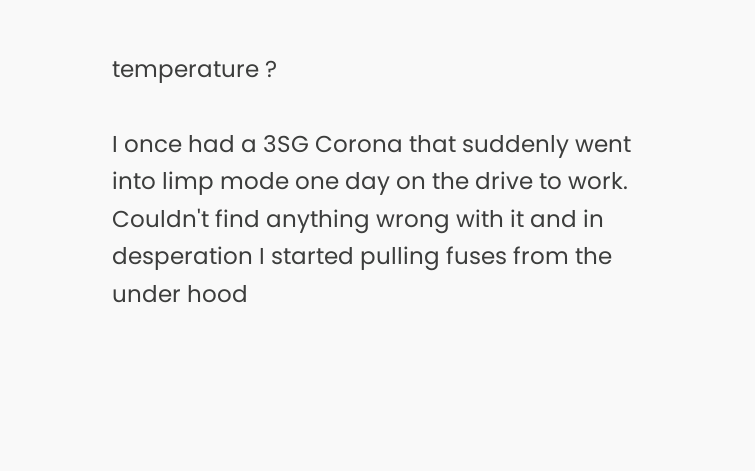temperature ?

I once had a 3SG Corona that suddenly went into limp mode one day on the drive to work.
Couldn't find anything wrong with it and in desperation I started pulling fuses from the
under hood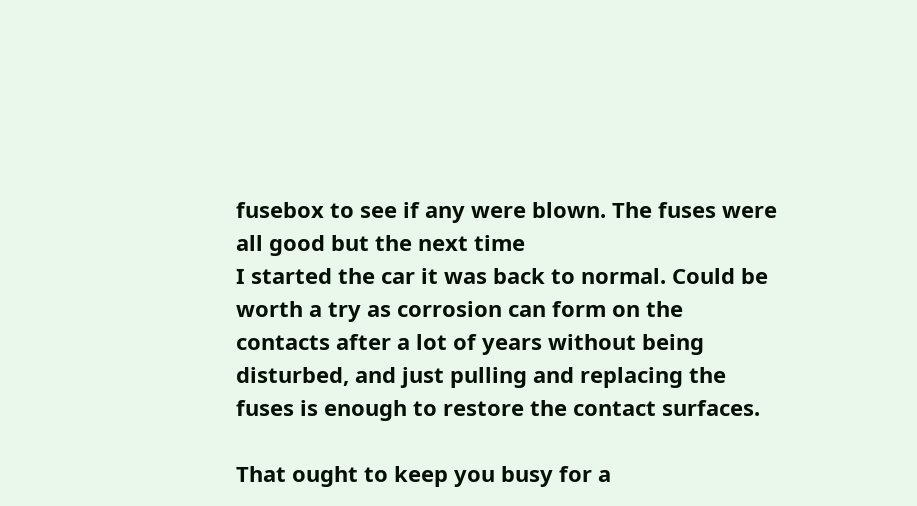fusebox to see if any were blown. The fuses were all good but the next time
I started the car it was back to normal. Could be worth a try as corrosion can form on the
contacts after a lot of years without being disturbed, and just pulling and replacing the
fuses is enough to restore the contact surfaces.

That ought to keep you busy for a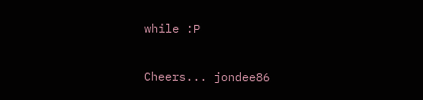while :P

Cheers... jondee86